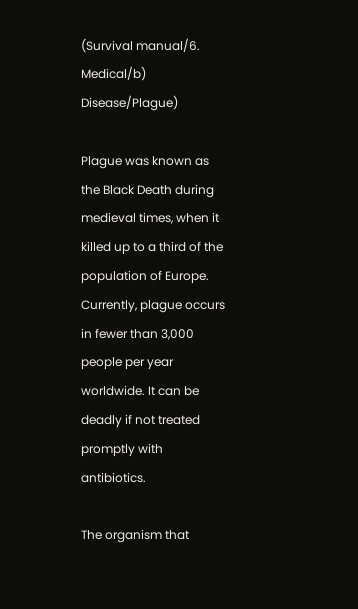(Survival manual/6. Medical/b) Disease/Plague)

Plague was known as the Black Death during medieval times, when it killed up to a third of the population of Europe. Currently, plague occurs in fewer than 3,000 people per year worldwide. It can be deadly if not treated promptly with antibiotics.

The organism that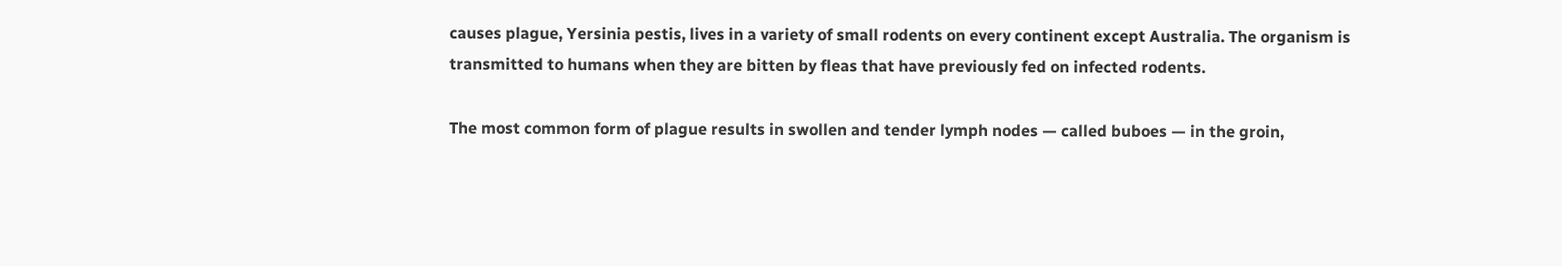causes plague, Yersinia pestis, lives in a variety of small rodents on every continent except Australia. The organism is transmitted to humans when they are bitten by fleas that have previously fed on infected rodents.

The most common form of plague results in swollen and tender lymph nodes — called buboes — in the groin,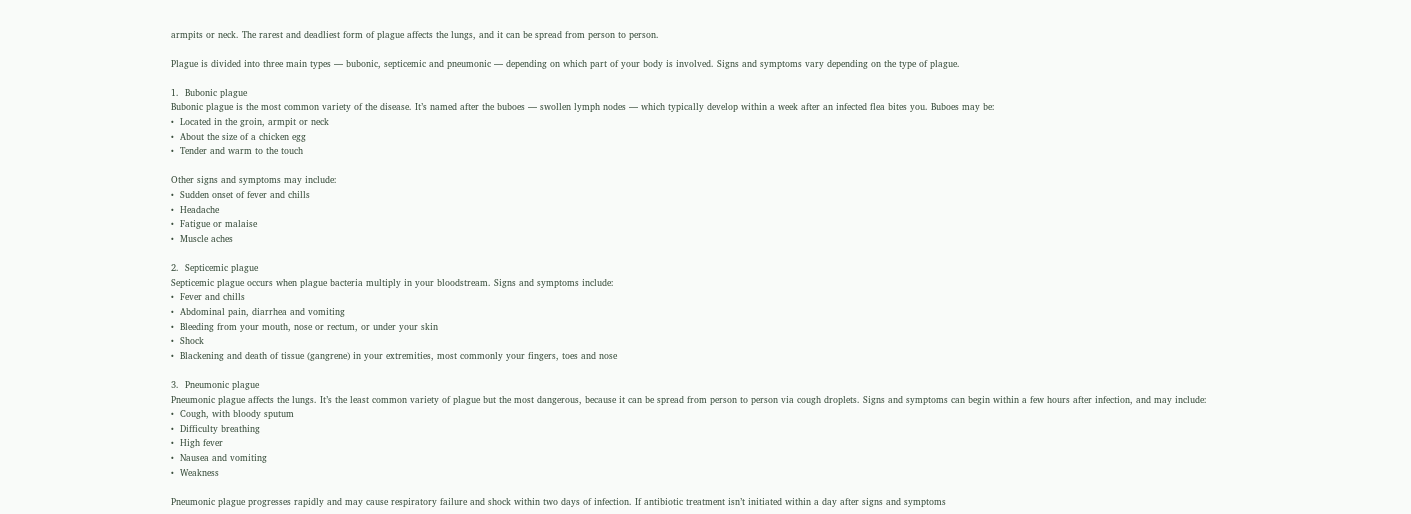armpits or neck. The rarest and deadliest form of plague affects the lungs, and it can be spread from person to person.

Plague is divided into three main types — bubonic, septicemic and pneumonic — depending on which part of your body is involved. Signs and symptoms vary depending on the type of plague.

1.  Bubonic plague
Bubonic plague is the most common variety of the disease. It’s named after the buboes — swollen lymph nodes — which typically develop within a week after an infected flea bites you. Buboes may be:
•  Located in the groin, armpit or neck
•  About the size of a chicken egg
•  Tender and warm to the touch

Other signs and symptoms may include:
•  Sudden onset of fever and chills
•  Headache
•  Fatigue or malaise
•  Muscle aches

2.  Septicemic plague
Septicemic plague occurs when plague bacteria multiply in your bloodstream. Signs and symptoms include:
•  Fever and chills
•  Abdominal pain, diarrhea and vomiting
•  Bleeding from your mouth, nose or rectum, or under your skin
•  Shock
•  Blackening and death of tissue (gangrene) in your extremities, most commonly your fingers, toes and nose

3.  Pneumonic plague
Pneumonic plague affects the lungs. It’s the least common variety of plague but the most dangerous, because it can be spread from person to person via cough droplets. Signs and symptoms can begin within a few hours after infection, and may include:
•  Cough, with bloody sputum
•  Difficulty breathing
•  High fever
•  Nausea and vomiting
•  Weakness

Pneumonic plague progresses rapidly and may cause respiratory failure and shock within two days of infection. If antibiotic treatment isn’t initiated within a day after signs and symptoms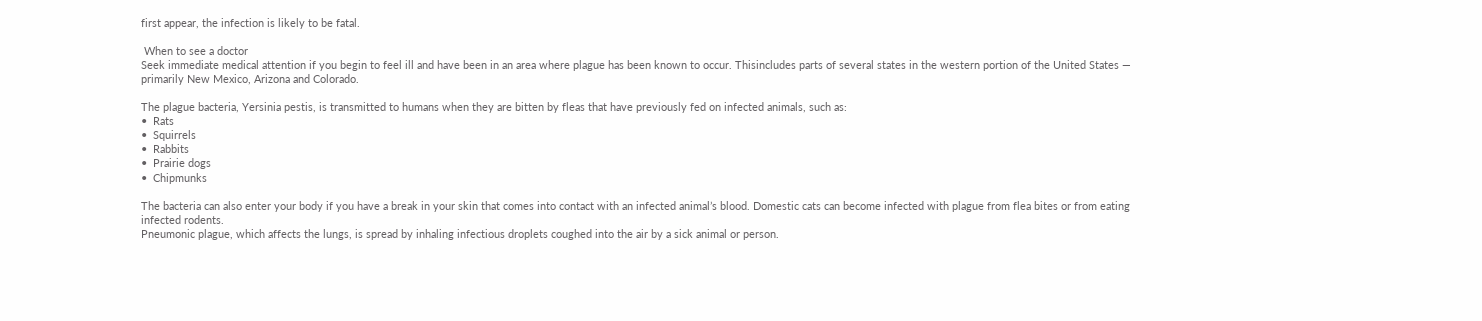first appear, the infection is likely to be fatal.

 When to see a doctor
Seek immediate medical attention if you begin to feel ill and have been in an area where plague has been known to occur. Thisincludes parts of several states in the western portion of the United States — primarily New Mexico, Arizona and Colorado.

The plague bacteria, Yersinia pestis, is transmitted to humans when they are bitten by fleas that have previously fed on infected animals, such as:
•  Rats
•  Squirrels
•  Rabbits
•  Prairie dogs
•  Chipmunks

The bacteria can also enter your body if you have a break in your skin that comes into contact with an infected animal’s blood. Domestic cats can become infected with plague from flea bites or from eating infected rodents.
Pneumonic plague, which affects the lungs, is spread by inhaling infectious droplets coughed into the air by a sick animal or person.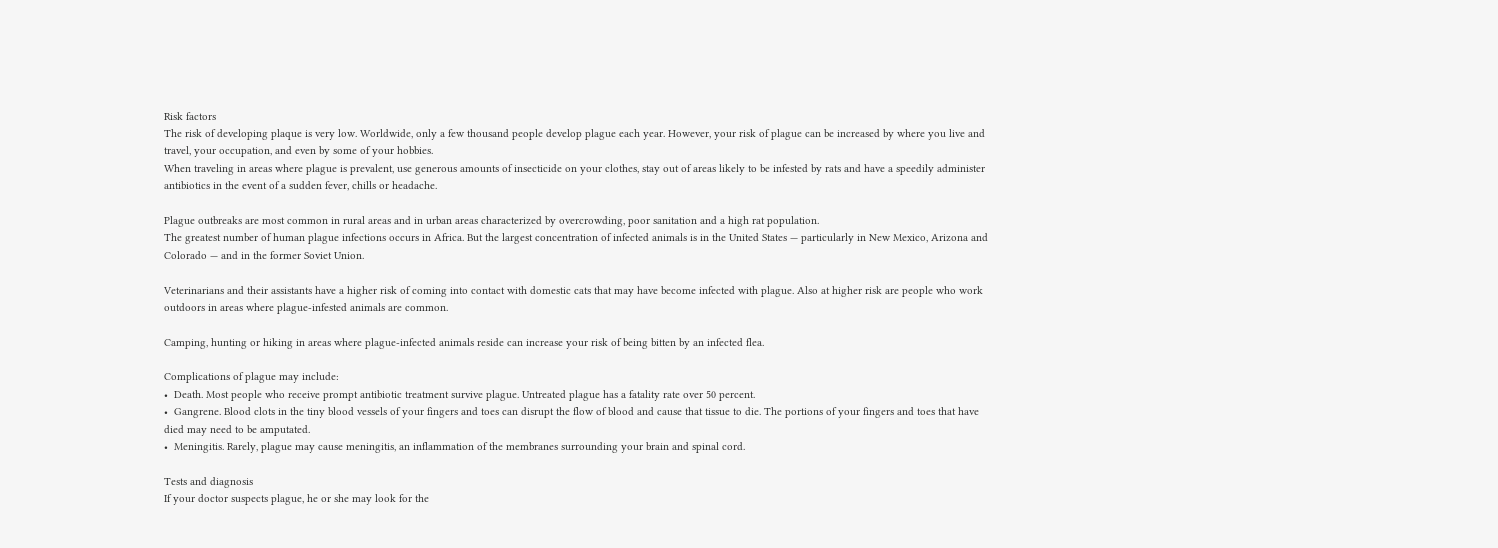Risk factors
The risk of developing plaque is very low. Worldwide, only a few thousand people develop plague each year. However, your risk of plague can be increased by where you live and travel, your occupation, and even by some of your hobbies.
When traveling in areas where plague is prevalent, use generous amounts of insecticide on your clothes, stay out of areas likely to be infested by rats and have a speedily administer antibiotics in the event of a sudden fever, chills or headache.

Plague outbreaks are most common in rural areas and in urban areas characterized by overcrowding, poor sanitation and a high rat population.
The greatest number of human plague infections occurs in Africa. But the largest concentration of infected animals is in the United States — particularly in New Mexico, Arizona and Colorado — and in the former Soviet Union.

Veterinarians and their assistants have a higher risk of coming into contact with domestic cats that may have become infected with plague. Also at higher risk are people who work outdoors in areas where plague-infested animals are common.

Camping, hunting or hiking in areas where plague-infected animals reside can increase your risk of being bitten by an infected flea.

Complications of plague may include:
•  Death. Most people who receive prompt antibiotic treatment survive plague. Untreated plague has a fatality rate over 50 percent.
•  Gangrene. Blood clots in the tiny blood vessels of your fingers and toes can disrupt the flow of blood and cause that tissue to die. The portions of your fingers and toes that have died may need to be amputated.
•  Meningitis. Rarely, plague may cause meningitis, an inflammation of the membranes surrounding your brain and spinal cord.

Tests and diagnosis
If your doctor suspects plague, he or she may look for the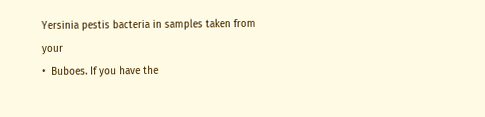Yersinia pestis bacteria in samples taken from your
•  Buboes. If you have the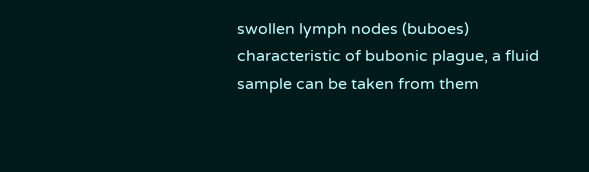swollen lymph nodes (buboes) characteristic of bubonic plague, a fluid sample can be taken from them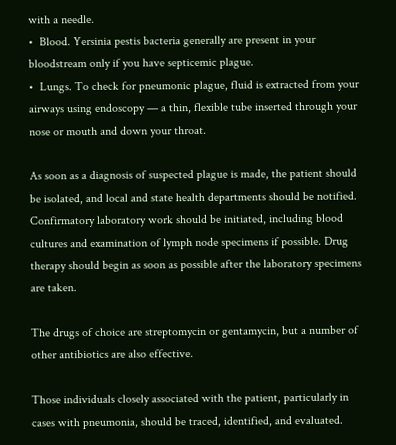with a needle.
•  Blood. Yersinia pestis bacteria generally are present in your bloodstream only if you have septicemic plague.
•  Lungs. To check for pneumonic plague, fluid is extracted from your airways using endoscopy — a thin, flexible tube inserted through your nose or mouth and down your throat.

As soon as a diagnosis of suspected plague is made, the patient should be isolated, and local and state health departments should be notified. Confirmatory laboratory work should be initiated, including blood cultures and examination of lymph node specimens if possible. Drug therapy should begin as soon as possible after the laboratory specimens are taken.

The drugs of choice are streptomycin or gentamycin, but a number of other antibiotics are also effective.

Those individuals closely associated with the patient, particularly in cases with pneumonia, should be traced, identified, and evaluated.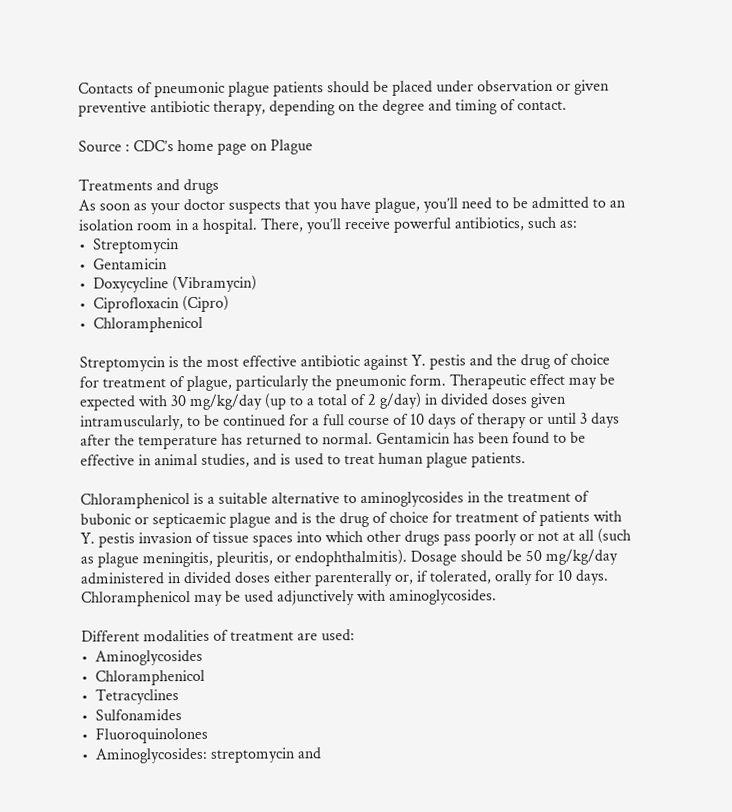Contacts of pneumonic plague patients should be placed under observation or given preventive antibiotic therapy, depending on the degree and timing of contact.

Source : CDC’s home page on Plague

Treatments and drugs
As soon as your doctor suspects that you have plague, you’ll need to be admitted to an isolation room in a hospital. There, you’ll receive powerful antibiotics, such as:
•  Streptomycin
•  Gentamicin
•  Doxycycline (Vibramycin)
•  Ciprofloxacin (Cipro)
•  Chloramphenicol

Streptomycin is the most effective antibiotic against Y. pestis and the drug of choice for treatment of plague, particularly the pneumonic form. Therapeutic effect may be expected with 30 mg/kg/day (up to a total of 2 g/day) in divided doses given intramuscularly, to be continued for a full course of 10 days of therapy or until 3 days after the temperature has returned to normal. Gentamicin has been found to be effective in animal studies, and is used to treat human plague patients.

Chloramphenicol is a suitable alternative to aminoglycosides in the treatment of bubonic or septicaemic plague and is the drug of choice for treatment of patients with Y. pestis invasion of tissue spaces into which other drugs pass poorly or not at all (such as plague meningitis, pleuritis, or endophthalmitis). Dosage should be 50 mg/kg/day administered in divided doses either parenterally or, if tolerated, orally for 10 days. Chloramphenicol may be used adjunctively with aminoglycosides.

Different modalities of treatment are used:
•  Aminoglycosides
•  Chloramphenicol
•  Tetracyclines
•  Sulfonamides
•  Fluoroquinolones
•  Aminoglycosides: streptomycin and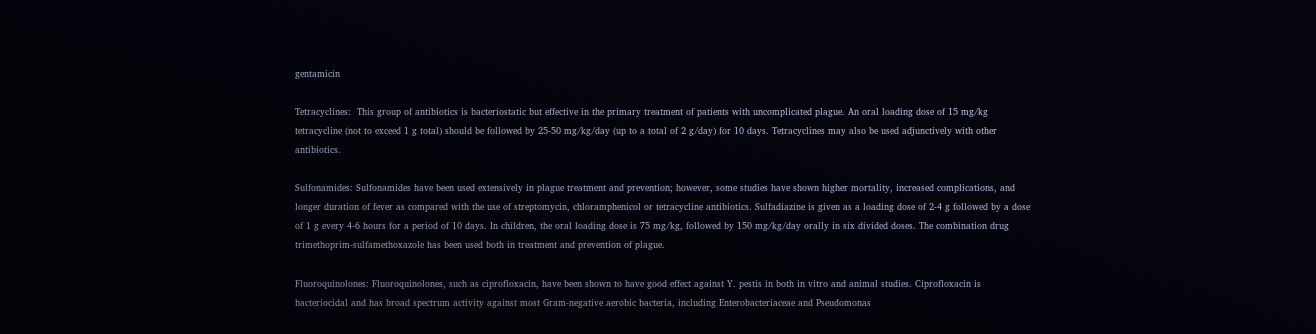gentamicin

Tetracyclines:  This group of antibiotics is bacteriostatic but effective in the primary treatment of patients with uncomplicated plague. An oral loading dose of 15 mg/kg tetracycline (not to exceed 1 g total) should be followed by 25-50 mg/kg/day (up to a total of 2 g/day) for 10 days. Tetracyclines may also be used adjunctively with other antibiotics.

Sulfonamides: Sulfonamides have been used extensively in plague treatment and prevention; however, some studies have shown higher mortality, increased complications, and longer duration of fever as compared with the use of streptomycin, chloramphenicol or tetracycline antibiotics. Sulfadiazine is given as a loading dose of 2-4 g followed by a dose of 1 g every 4-6 hours for a period of 10 days. In children, the oral loading dose is 75 mg/kg, followed by 150 mg/kg/day orally in six divided doses. The combination drug trimethoprim-sulfamethoxazole has been used both in treatment and prevention of plague.

Fluoroquinolones: Fluoroquinolones, such as ciprofloxacin, have been shown to have good effect against Y. pestis in both in vitro and animal studies. Ciprofloxacin is bacteriocidal and has broad spectrum activity against most Gram-negative aerobic bacteria, including Enterobacteriaceae and Pseudomonas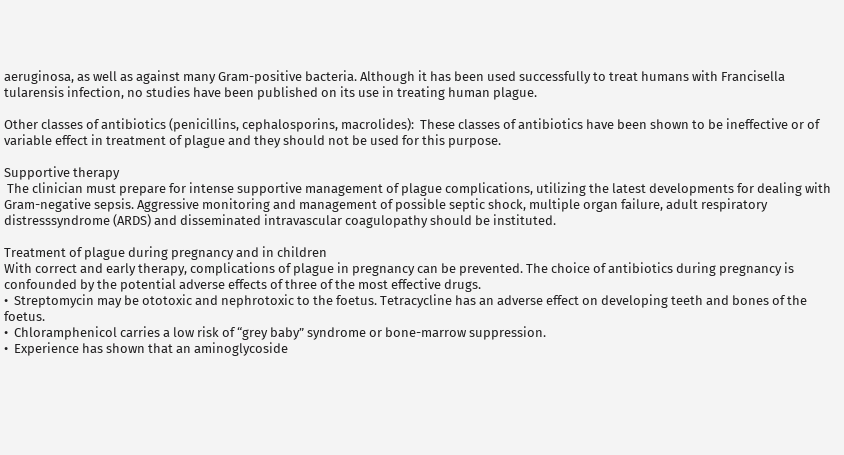aeruginosa, as well as against many Gram-positive bacteria. Although it has been used successfully to treat humans with Francisella tularensis infection, no studies have been published on its use in treating human plague.

Other classes of antibiotics (penicillins, cephalosporins, macrolides):  These classes of antibiotics have been shown to be ineffective or of variable effect in treatment of plague and they should not be used for this purpose.

Supportive therapy
 The clinician must prepare for intense supportive management of plague complications, utilizing the latest developments for dealing with Gram-negative sepsis. Aggressive monitoring and management of possible septic shock, multiple organ failure, adult respiratory distresssyndrome (ARDS) and disseminated intravascular coagulopathy should be instituted.

Treatment of plague during pregnancy and in children
With correct and early therapy, complications of plague in pregnancy can be prevented. The choice of antibiotics during pregnancy is confounded by the potential adverse effects of three of the most effective drugs.
•  Streptomycin may be ototoxic and nephrotoxic to the foetus. Tetracycline has an adverse effect on developing teeth and bones of the foetus.
•  Chloramphenicol carries a low risk of “grey baby” syndrome or bone-marrow suppression.
•  Experience has shown that an aminoglycoside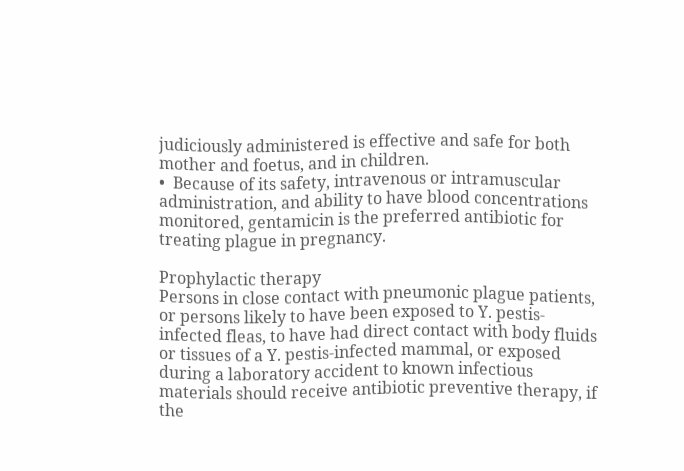judiciously administered is effective and safe for both mother and foetus, and in children.
•  Because of its safety, intravenous or intramuscular administration, and ability to have blood concentrations monitored, gentamicin is the preferred antibiotic for treating plague in pregnancy.

Prophylactic therapy
Persons in close contact with pneumonic plague patients, or persons likely to have been exposed to Y. pestis-infected fleas, to have had direct contact with body fluids or tissues of a Y. pestis-infected mammal, or exposed during a laboratory accident to known infectious materials should receive antibiotic preventive therapy, if the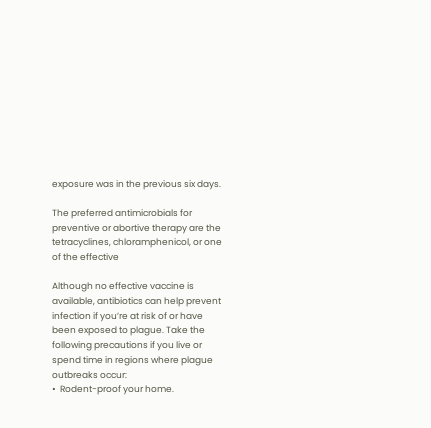exposure was in the previous six days.

The preferred antimicrobials for preventive or abortive therapy are the tetracyclines, chloramphenicol, or one of the effective

Although no effective vaccine is available, antibiotics can help prevent infection if you’re at risk of or have been exposed to plague. Take the following precautions if you live or spend time in regions where plague outbreaks occur:
•  Rodent-proof your home.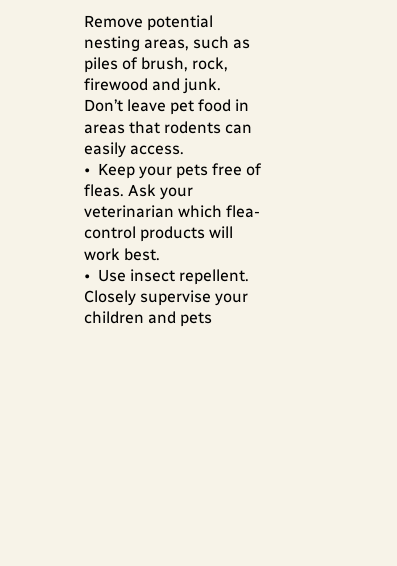Remove potential nesting areas, such as piles of brush, rock, firewood and junk. Don’t leave pet food in areas that rodents can easily access.
•  Keep your pets free of fleas. Ask your veterinarian which flea-control products will work best.
•  Use insect repellent. Closely supervise your children and pets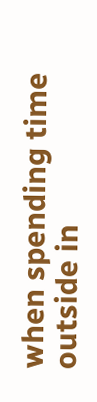when spending time outside in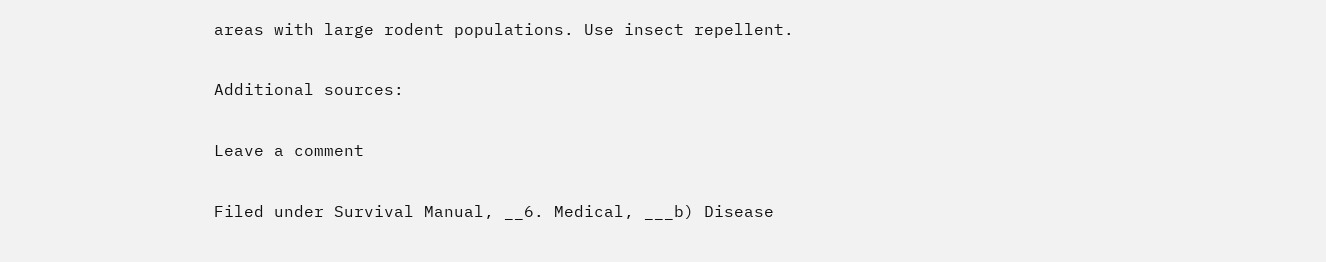areas with large rodent populations. Use insect repellent.

Additional sources:

Leave a comment

Filed under Survival Manual, __6. Medical, ___b) Disease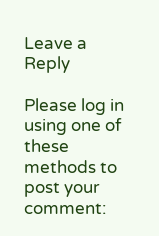Leave a Reply

Please log in using one of these methods to post your comment: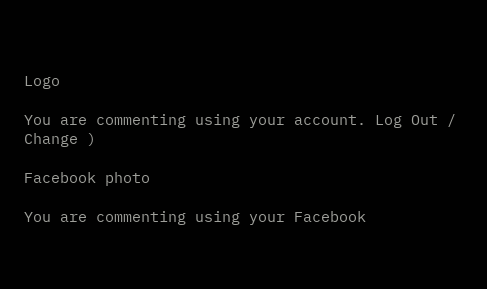Logo

You are commenting using your account. Log Out /  Change )

Facebook photo

You are commenting using your Facebook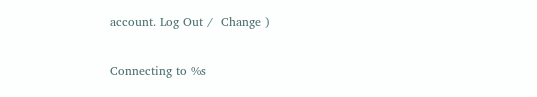account. Log Out /  Change )

Connecting to %s